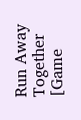Run Away Together
[Game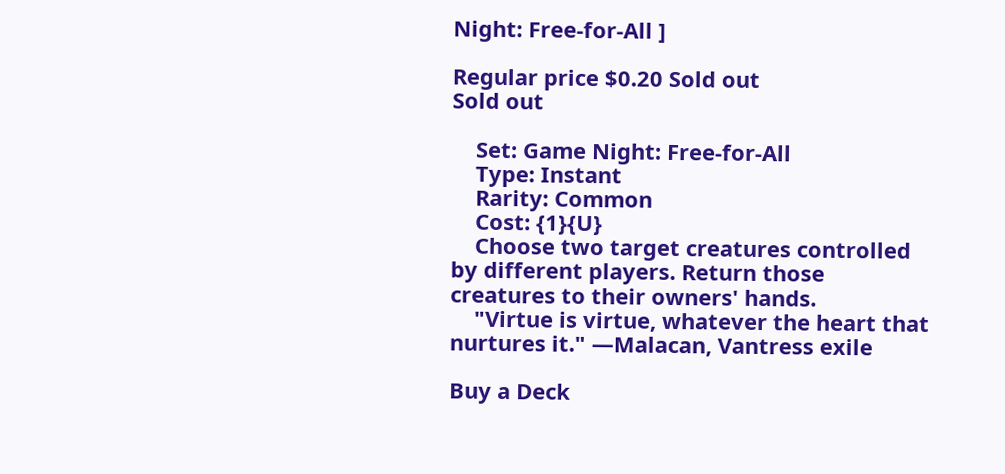Night: Free-for-All ]

Regular price $0.20 Sold out
Sold out

    Set: Game Night: Free-for-All
    Type: Instant
    Rarity: Common
    Cost: {1}{U}
    Choose two target creatures controlled by different players. Return those creatures to their owners' hands.
    "Virtue is virtue, whatever the heart that nurtures it." —Malacan, Vantress exile

Buy a Deck